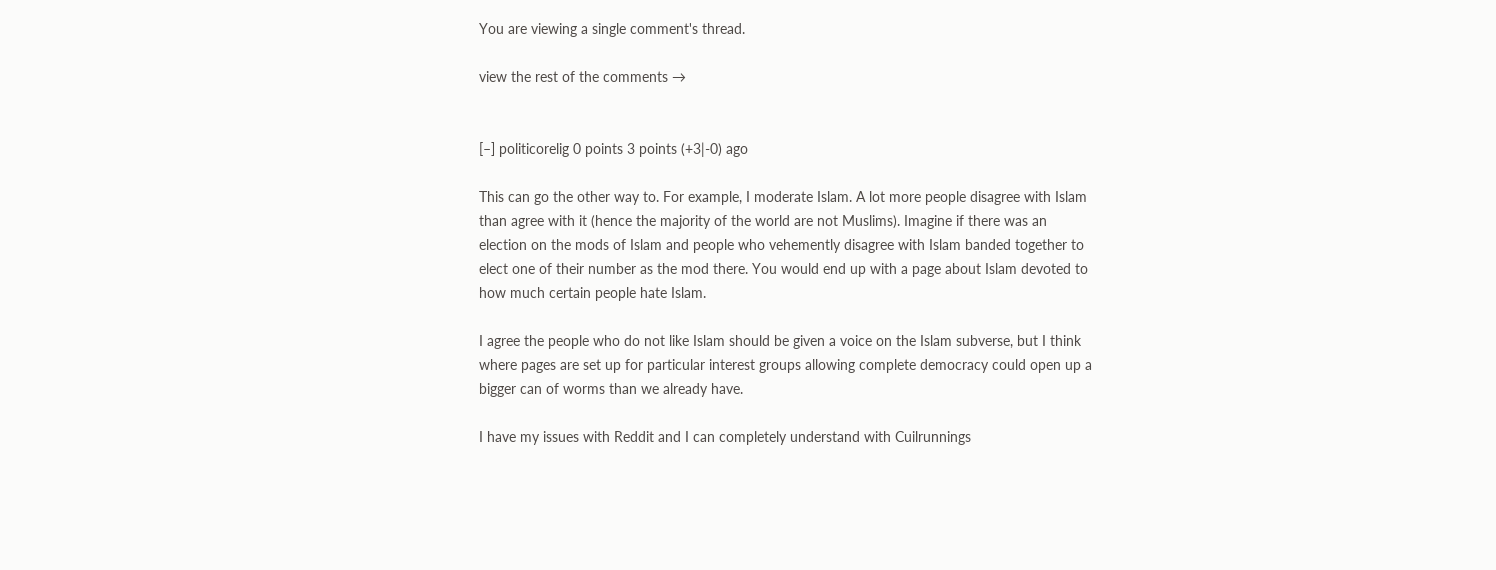You are viewing a single comment's thread.

view the rest of the comments →


[–] politicorelig 0 points 3 points (+3|-0) ago

This can go the other way to. For example, I moderate Islam. A lot more people disagree with Islam than agree with it (hence the majority of the world are not Muslims). Imagine if there was an election on the mods of Islam and people who vehemently disagree with Islam banded together to elect one of their number as the mod there. You would end up with a page about Islam devoted to how much certain people hate Islam.

I agree the people who do not like Islam should be given a voice on the Islam subverse, but I think where pages are set up for particular interest groups allowing complete democracy could open up a bigger can of worms than we already have.

I have my issues with Reddit and I can completely understand with Cuilrunnings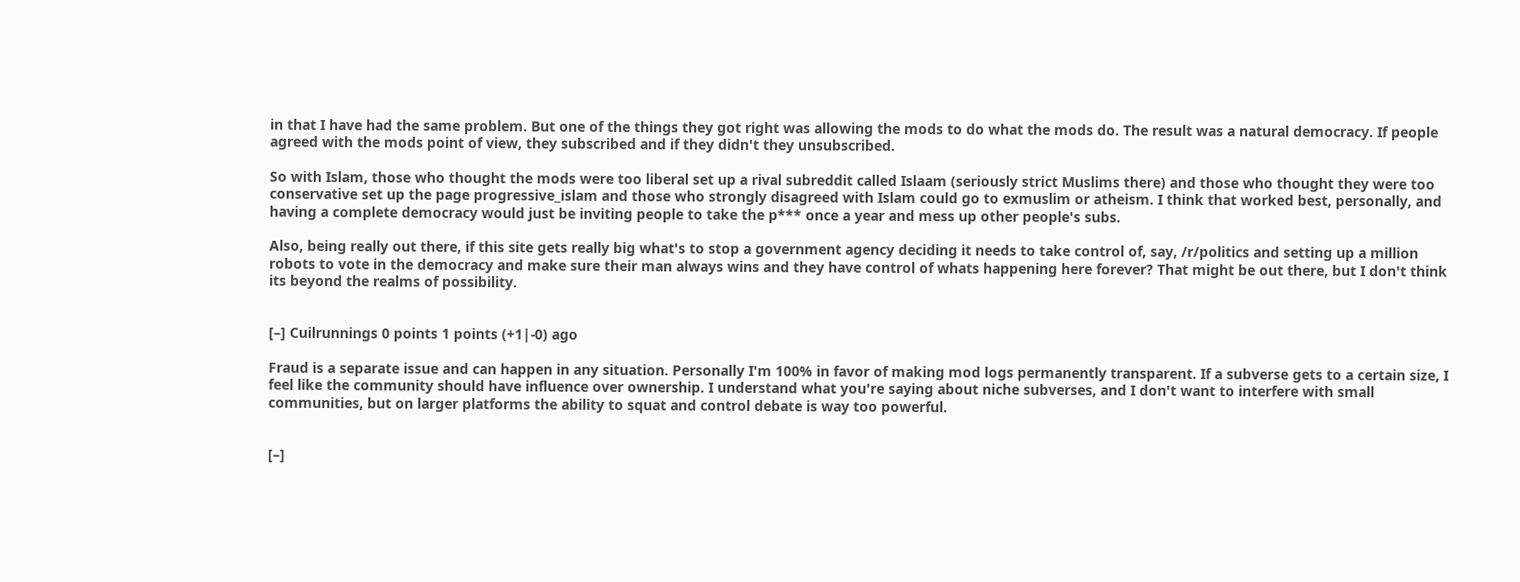in that I have had the same problem. But one of the things they got right was allowing the mods to do what the mods do. The result was a natural democracy. If people agreed with the mods point of view, they subscribed and if they didn't they unsubscribed.

So with Islam, those who thought the mods were too liberal set up a rival subreddit called Islaam (seriously strict Muslims there) and those who thought they were too conservative set up the page progressive_islam and those who strongly disagreed with Islam could go to exmuslim or atheism. I think that worked best, personally, and having a complete democracy would just be inviting people to take the p*** once a year and mess up other people's subs.

Also, being really out there, if this site gets really big what's to stop a government agency deciding it needs to take control of, say, /r/politics and setting up a million robots to vote in the democracy and make sure their man always wins and they have control of whats happening here forever? That might be out there, but I don't think its beyond the realms of possibility.


[–] Cuilrunnings 0 points 1 points (+1|-0) ago

Fraud is a separate issue and can happen in any situation. Personally I'm 100% in favor of making mod logs permanently transparent. If a subverse gets to a certain size, I feel like the community should have influence over ownership. I understand what you're saying about niche subverses, and I don't want to interfere with small communities, but on larger platforms the ability to squat and control debate is way too powerful.


[–]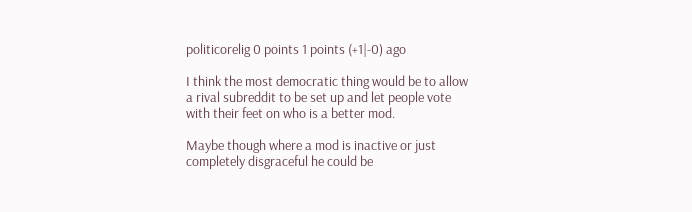politicorelig 0 points 1 points (+1|-0) ago

I think the most democratic thing would be to allow a rival subreddit to be set up and let people vote with their feet on who is a better mod.

Maybe though where a mod is inactive or just completely disgraceful he could be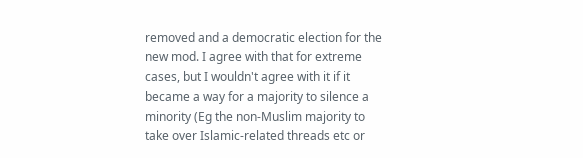removed and a democratic election for the new mod. I agree with that for extreme cases, but I wouldn't agree with it if it became a way for a majority to silence a minority (Eg the non-Muslim majority to take over Islamic-related threads etc or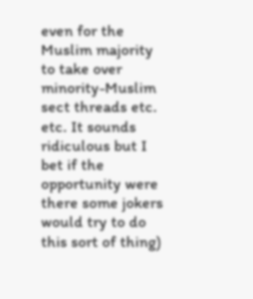even for the Muslim majority to take over minority-Muslim sect threads etc. etc. It sounds ridiculous but I bet if the opportunity were there some jokers would try to do this sort of thing)